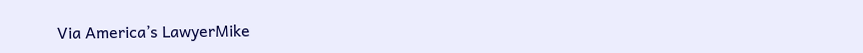Via America’s LawyerMike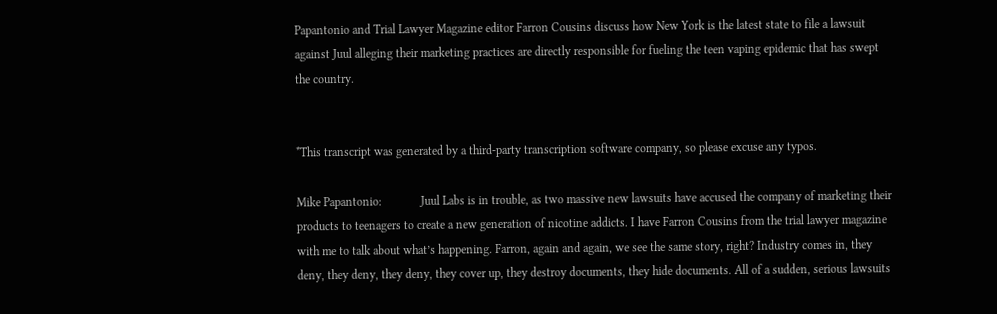Papantonio and Trial Lawyer Magazine editor Farron Cousins discuss how New York is the latest state to file a lawsuit against Juul alleging their marketing practices are directly responsible for fueling the teen vaping epidemic that has swept the country.


*This transcript was generated by a third-party transcription software company, so please excuse any typos.

Mike Papantonio:             Juul Labs is in trouble, as two massive new lawsuits have accused the company of marketing their products to teenagers to create a new generation of nicotine addicts. I have Farron Cousins from the trial lawyer magazine with me to talk about what’s happening. Farron, again and again, we see the same story, right? Industry comes in, they deny, they deny, they deny, they cover up, they destroy documents, they hide documents. All of a sudden, serious lawsuits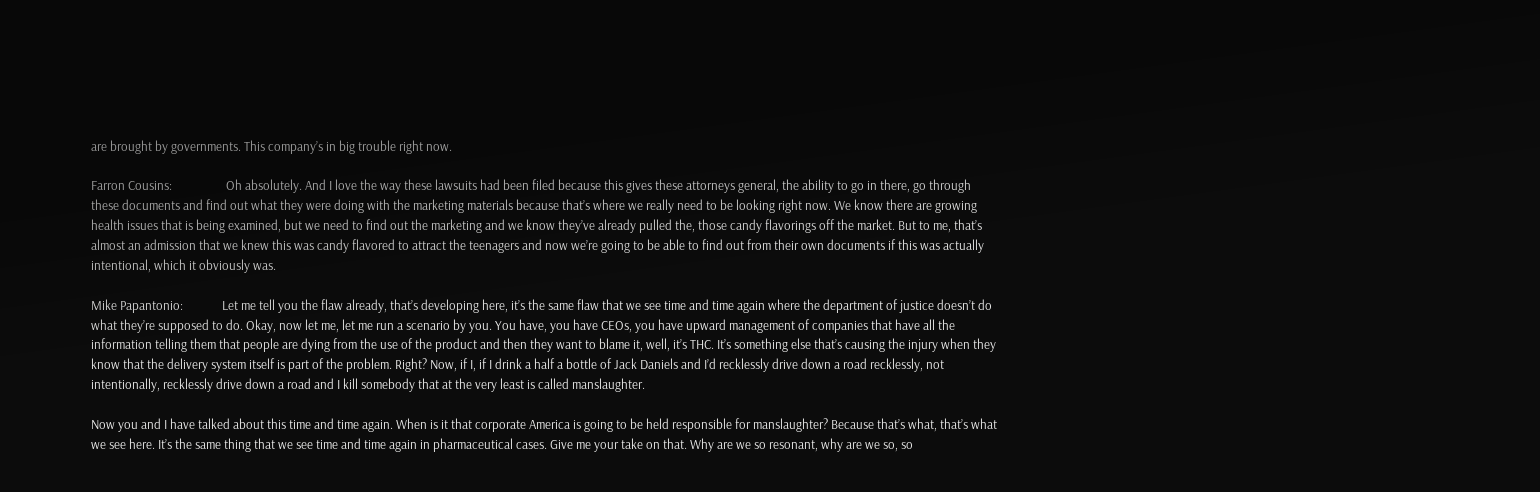are brought by governments. This company’s in big trouble right now.

Farron Cousins:                  Oh absolutely. And I love the way these lawsuits had been filed because this gives these attorneys general, the ability to go in there, go through these documents and find out what they were doing with the marketing materials because that’s where we really need to be looking right now. We know there are growing health issues that is being examined, but we need to find out the marketing and we know they’ve already pulled the, those candy flavorings off the market. But to me, that’s almost an admission that we knew this was candy flavored to attract the teenagers and now we’re going to be able to find out from their own documents if this was actually intentional, which it obviously was.

Mike Papantonio:             Let me tell you the flaw already, that’s developing here, it’s the same flaw that we see time and time again where the department of justice doesn’t do what they’re supposed to do. Okay, now let me, let me run a scenario by you. You have, you have CEOs, you have upward management of companies that have all the information telling them that people are dying from the use of the product and then they want to blame it, well, it’s THC. It’s something else that’s causing the injury when they know that the delivery system itself is part of the problem. Right? Now, if I, if I drink a half a bottle of Jack Daniels and I’d recklessly drive down a road recklessly, not intentionally, recklessly drive down a road and I kill somebody that at the very least is called manslaughter.

Now you and I have talked about this time and time again. When is it that corporate America is going to be held responsible for manslaughter? Because that’s what, that’s what we see here. It’s the same thing that we see time and time again in pharmaceutical cases. Give me your take on that. Why are we so resonant, why are we so, so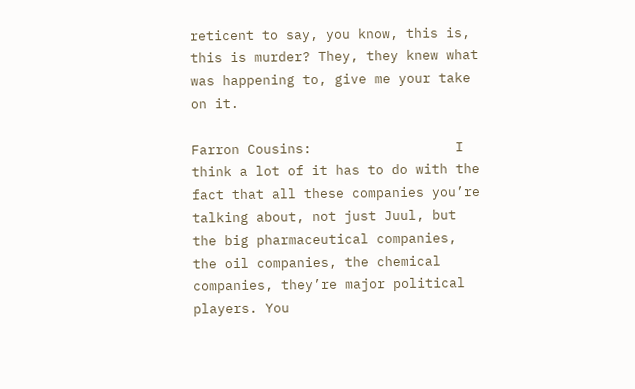reticent to say, you know, this is, this is murder? They, they knew what was happening to, give me your take on it.

Farron Cousins:                  I think a lot of it has to do with the fact that all these companies you’re talking about, not just Juul, but the big pharmaceutical companies, the oil companies, the chemical companies, they’re major political players. You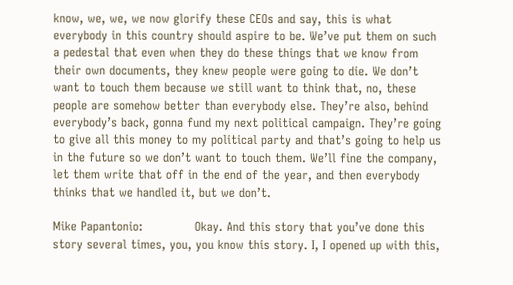know, we, we, we now glorify these CEOs and say, this is what everybody in this country should aspire to be. We’ve put them on such a pedestal that even when they do these things that we know from their own documents, they knew people were going to die. We don’t want to touch them because we still want to think that, no, these people are somehow better than everybody else. They’re also, behind everybody’s back, gonna fund my next political campaign. They’re going to give all this money to my political party and that’s going to help us in the future so we don’t want to touch them. We’ll fine the company, let them write that off in the end of the year, and then everybody thinks that we handled it, but we don’t.

Mike Papantonio:             Okay. And this story that you’ve done this story several times, you, you know this story. I, I opened up with this,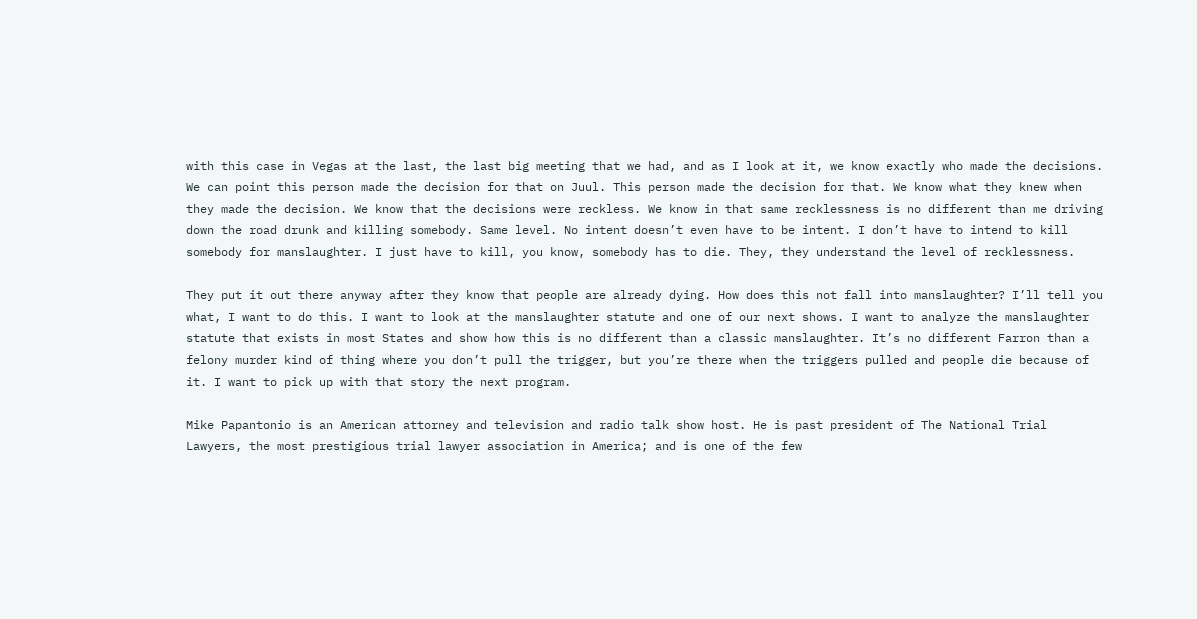with this case in Vegas at the last, the last big meeting that we had, and as I look at it, we know exactly who made the decisions. We can point this person made the decision for that on Juul. This person made the decision for that. We know what they knew when they made the decision. We know that the decisions were reckless. We know in that same recklessness is no different than me driving down the road drunk and killing somebody. Same level. No intent doesn’t even have to be intent. I don’t have to intend to kill somebody for manslaughter. I just have to kill, you know, somebody has to die. They, they understand the level of recklessness.

They put it out there anyway after they know that people are already dying. How does this not fall into manslaughter? I’ll tell you what, I want to do this. I want to look at the manslaughter statute and one of our next shows. I want to analyze the manslaughter statute that exists in most States and show how this is no different than a classic manslaughter. It’s no different Farron than a felony murder kind of thing where you don’t pull the trigger, but you’re there when the triggers pulled and people die because of it. I want to pick up with that story the next program.

Mike Papantonio is an American attorney and television and radio talk show host. He is past president of The National Trial Lawyers, the most prestigious trial lawyer association in America; and is one of the few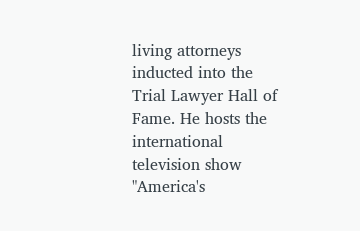living attorneys inducted into the Trial Lawyer Hall of Fame. He hosts the international television show "America's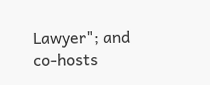Lawyer"; and co-hosts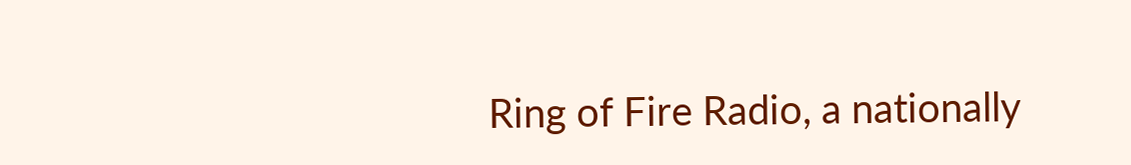Ring of Fire Radio, a nationally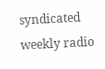syndicated weekly radio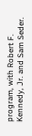program, with Robert F. Kennedy, Jr. and Sam Seder.